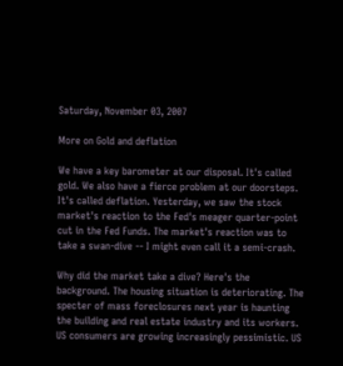Saturday, November 03, 2007

More on Gold and deflation

We have a key barometer at our disposal. It's called gold. We also have a fierce problem at our doorsteps. It's called deflation. Yesterday, we saw the stock market's reaction to the Fed's meager quarter-point cut in the Fed Funds. The market's reaction was to take a swan-dive -- I might even call it a semi-crash.

Why did the market take a dive? Here's the background. The housing situation is deteriorating. The specter of mass foreclosures next year is haunting the building and real estate industry and its workers. US consumers are growing increasingly pessimistic. US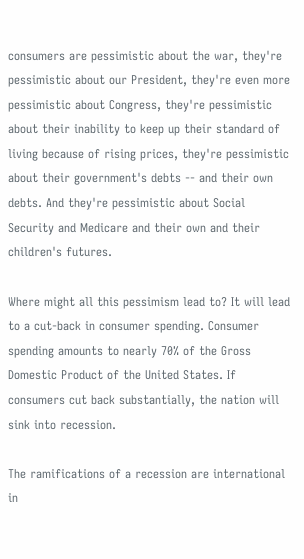consumers are pessimistic about the war, they're pessimistic about our President, they're even more pessimistic about Congress, they're pessimistic about their inability to keep up their standard of living because of rising prices, they're pessimistic about their government's debts -- and their own debts. And they're pessimistic about Social Security and Medicare and their own and their children's futures.

Where might all this pessimism lead to? It will lead to a cut-back in consumer spending. Consumer spending amounts to nearly 70% of the Gross Domestic Product of the United States. If consumers cut back substantially, the nation will sink into recession.

The ramifications of a recession are international in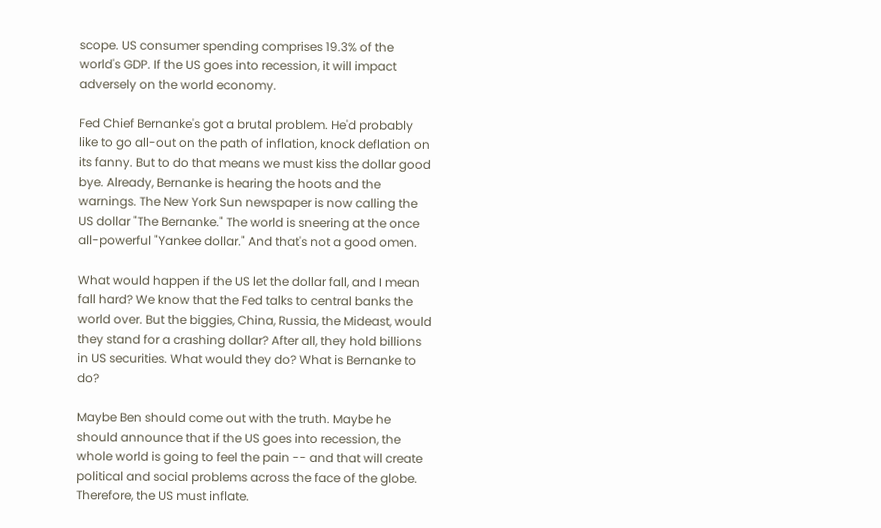scope. US consumer spending comprises 19.3% of the world's GDP. If the US goes into recession, it will impact adversely on the world economy.

Fed Chief Bernanke's got a brutal problem. He'd probably like to go all-out on the path of inflation, knock deflation on its fanny. But to do that means we must kiss the dollar good bye. Already, Bernanke is hearing the hoots and the warnings. The New York Sun newspaper is now calling the US dollar "The Bernanke." The world is sneering at the once all-powerful "Yankee dollar." And that's not a good omen.

What would happen if the US let the dollar fall, and I mean fall hard? We know that the Fed talks to central banks the world over. But the biggies, China, Russia, the Mideast, would they stand for a crashing dollar? After all, they hold billions in US securities. What would they do? What is Bernanke to do?

Maybe Ben should come out with the truth. Maybe he should announce that if the US goes into recession, the whole world is going to feel the pain -- and that will create political and social problems across the face of the globe. Therefore, the US must inflate.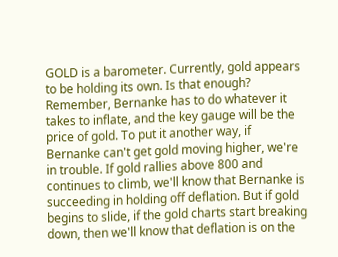GOLD is a barometer. Currently, gold appears to be holding its own. Is that enough? Remember, Bernanke has to do whatever it takes to inflate, and the key gauge will be the price of gold. To put it another way, if Bernanke can't get gold moving higher, we're in trouble. If gold rallies above 800 and continues to climb, we'll know that Bernanke is succeeding in holding off deflation. But if gold begins to slide, if the gold charts start breaking down, then we'll know that deflation is on the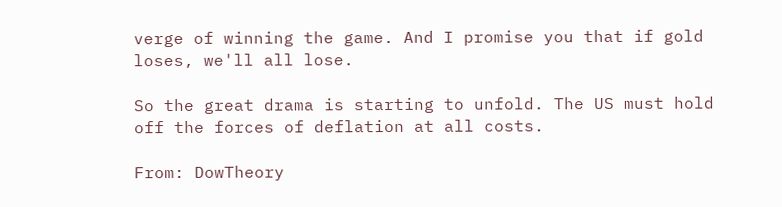verge of winning the game. And I promise you that if gold loses, we'll all lose.

So the great drama is starting to unfold. The US must hold off the forces of deflation at all costs.

From: DowTheory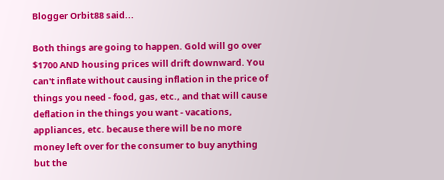Blogger Orbit88 said...

Both things are going to happen. Gold will go over $1700 AND housing prices will drift downward. You can't inflate without causing inflation in the price of things you need - food, gas, etc., and that will cause deflation in the things you want - vacations, appliances, etc. because there will be no more money left over for the consumer to buy anything but the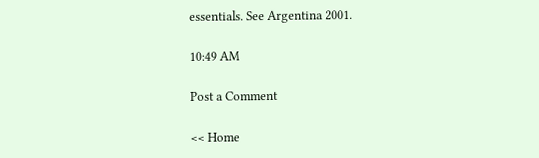essentials. See Argentina 2001.

10:49 AM

Post a Comment

<< Home